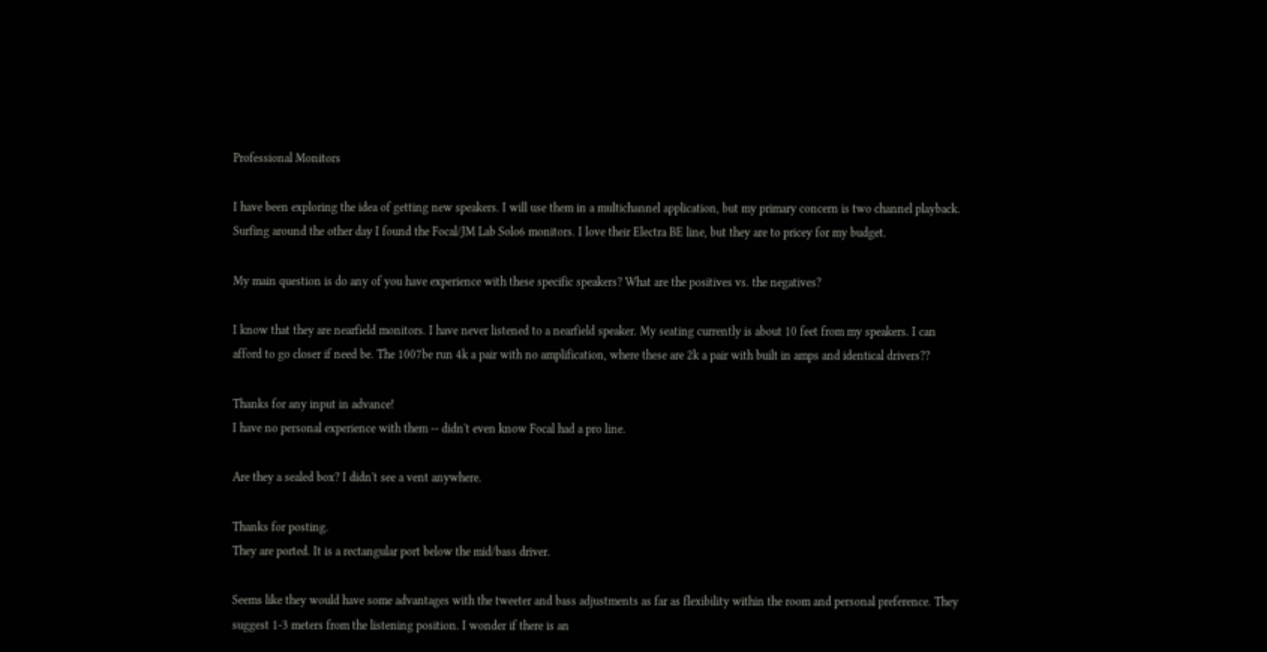Professional Monitors

I have been exploring the idea of getting new speakers. I will use them in a multichannel application, but my primary concern is two channel playback. Surfing around the other day I found the Focal/JM Lab Solo6 monitors. I love their Electra BE line, but they are to pricey for my budget.

My main question is do any of you have experience with these specific speakers? What are the positives vs. the negatives?

I know that they are nearfield monitors. I have never listened to a nearfield speaker. My seating currently is about 10 feet from my speakers. I can afford to go closer if need be. The 1007be run 4k a pair with no amplification, where these are 2k a pair with built in amps and identical drivers??

Thanks for any input in advance!
I have no personal experience with them -- didn't even know Focal had a pro line.

Are they a sealed box? I didn't see a vent anywhere.

Thanks for posting.
They are ported. It is a rectangular port below the mid/bass driver.

Seems like they would have some advantages with the tweeter and bass adjustments as far as flexibility within the room and personal preference. They suggest 1-3 meters from the listening position. I wonder if there is an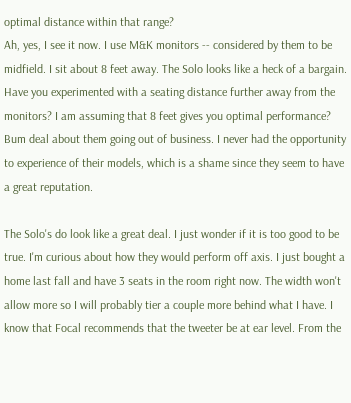optimal distance within that range?
Ah, yes, I see it now. I use M&K monitors -- considered by them to be midfield. I sit about 8 feet away. The Solo looks like a heck of a bargain.
Have you experimented with a seating distance further away from the monitors? I am assuming that 8 feet gives you optimal performance? Bum deal about them going out of business. I never had the opportunity to experience of their models, which is a shame since they seem to have a great reputation.

The Solo's do look like a great deal. I just wonder if it is too good to be true. I'm curious about how they would perform off axis. I just bought a home last fall and have 3 seats in the room right now. The width won't allow more so I will probably tier a couple more behind what I have. I know that Focal recommends that the tweeter be at ear level. From the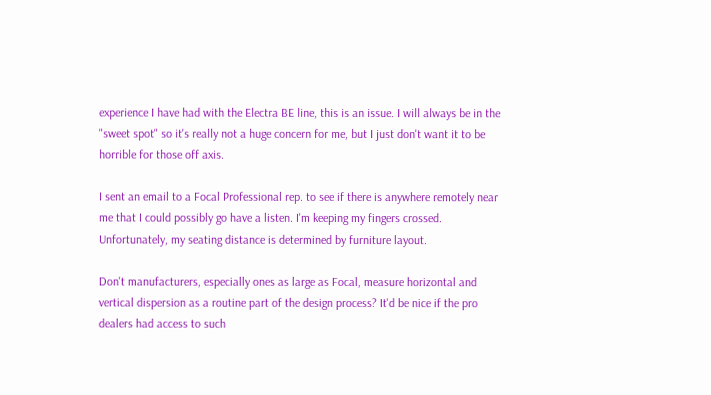experience I have had with the Electra BE line, this is an issue. I will always be in the "sweet spot" so it's really not a huge concern for me, but I just don't want it to be horrible for those off axis.

I sent an email to a Focal Professional rep. to see if there is anywhere remotely near me that I could possibly go have a listen. I'm keeping my fingers crossed.
Unfortunately, my seating distance is determined by furniture layout.

Don't manufacturers, especially ones as large as Focal, measure horizontal and vertical dispersion as a routine part of the design process? It'd be nice if the pro dealers had access to such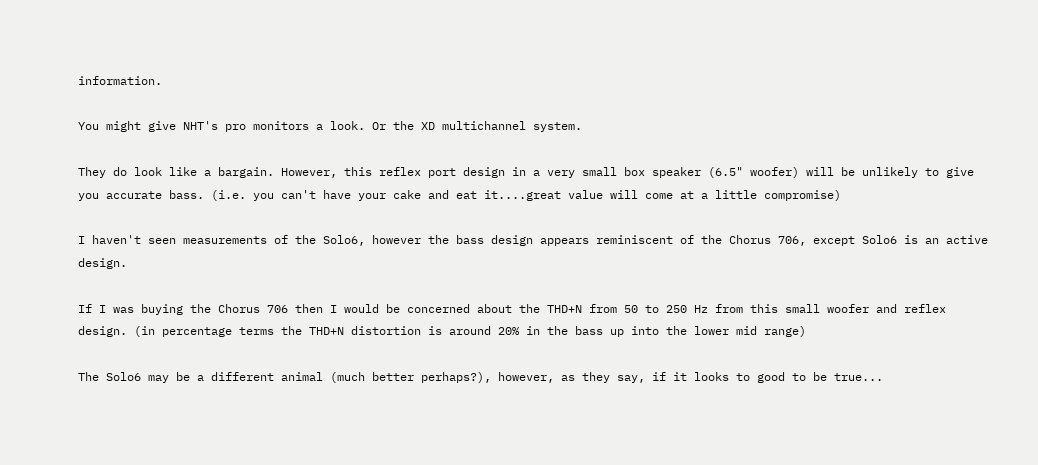information.

You might give NHT's pro monitors a look. Or the XD multichannel system.

They do look like a bargain. However, this reflex port design in a very small box speaker (6.5" woofer) will be unlikely to give you accurate bass. (i.e. you can't have your cake and eat it....great value will come at a little compromise)

I haven't seen measurements of the Solo6, however the bass design appears reminiscent of the Chorus 706, except Solo6 is an active design.

If I was buying the Chorus 706 then I would be concerned about the THD+N from 50 to 250 Hz from this small woofer and reflex design. (in percentage terms the THD+N distortion is around 20% in the bass up into the lower mid range)

The Solo6 may be a different animal (much better perhaps?), however, as they say, if it looks to good to be true...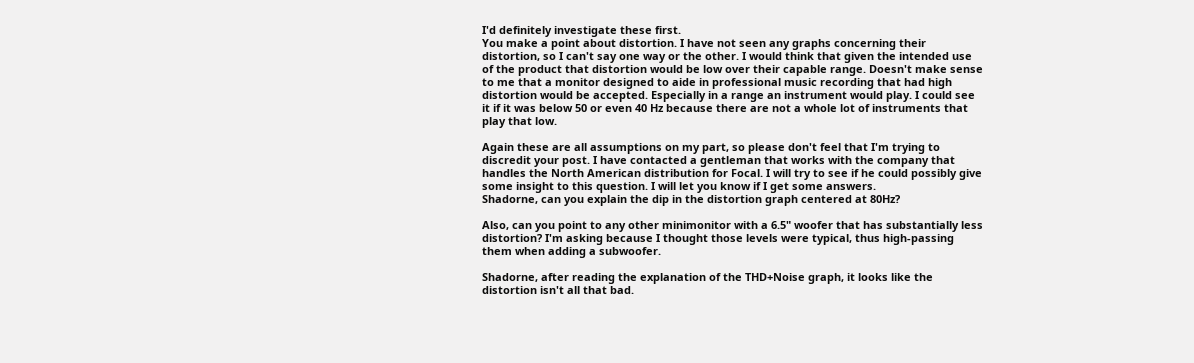I'd definitely investigate these first.
You make a point about distortion. I have not seen any graphs concerning their distortion, so I can't say one way or the other. I would think that given the intended use of the product that distortion would be low over their capable range. Doesn't make sense to me that a monitor designed to aide in professional music recording that had high distortion would be accepted. Especially in a range an instrument would play. I could see it if it was below 50 or even 40 Hz because there are not a whole lot of instruments that play that low.

Again these are all assumptions on my part, so please don't feel that I'm trying to discredit your post. I have contacted a gentleman that works with the company that handles the North American distribution for Focal. I will try to see if he could possibly give some insight to this question. I will let you know if I get some answers.
Shadorne, can you explain the dip in the distortion graph centered at 80Hz?

Also, can you point to any other minimonitor with a 6.5" woofer that has substantially less distortion? I'm asking because I thought those levels were typical, thus high-passing them when adding a subwoofer.

Shadorne, after reading the explanation of the THD+Noise graph, it looks like the distortion isn't all that bad.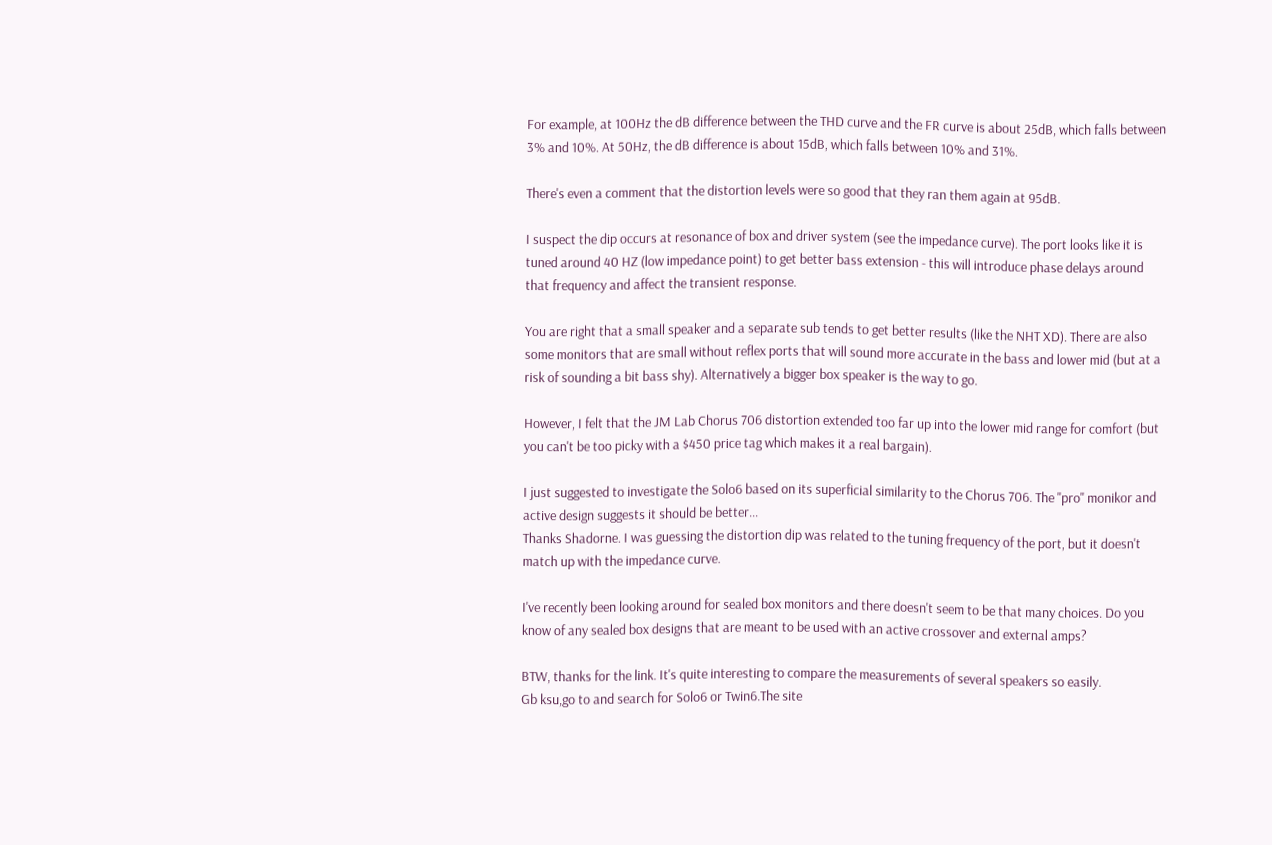For example, at 100Hz the dB difference between the THD curve and the FR curve is about 25dB, which falls between 3% and 10%. At 50Hz, the dB difference is about 15dB, which falls between 10% and 31%.

There's even a comment that the distortion levels were so good that they ran them again at 95dB.

I suspect the dip occurs at resonance of box and driver system (see the impedance curve). The port looks like it is tuned around 40 HZ (low impedance point) to get better bass extension - this will introduce phase delays around that frequency and affect the transient response.

You are right that a small speaker and a separate sub tends to get better results (like the NHT XD). There are also some monitors that are small without reflex ports that will sound more accurate in the bass and lower mid (but at a risk of sounding a bit bass shy). Alternatively a bigger box speaker is the way to go.

However, I felt that the JM Lab Chorus 706 distortion extended too far up into the lower mid range for comfort (but you can't be too picky with a $450 price tag which makes it a real bargain).

I just suggested to investigate the Solo6 based on its superficial similarity to the Chorus 706. The "pro" monikor and active design suggests it should be better...
Thanks Shadorne. I was guessing the distortion dip was related to the tuning frequency of the port, but it doesn't match up with the impedance curve.

I've recently been looking around for sealed box monitors and there doesn't seem to be that many choices. Do you know of any sealed box designs that are meant to be used with an active crossover and external amps?

BTW, thanks for the link. It's quite interesting to compare the measurements of several speakers so easily.
Gb ksu,go to and search for Solo6 or Twin6.The site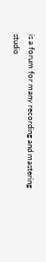is a forum for many recording and mastering studio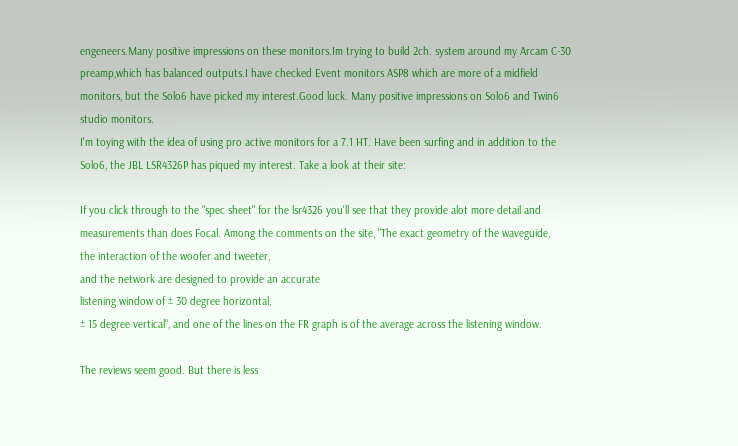engeneers.Many positive impressions on these monitors.Im trying to build 2ch. system around my Arcam C-30 preamp,which has balanced outputs.I have checked Event monitors ASP8 which are more of a midfield monitors, but the Solo6 have picked my interest.Good luck. Many positive impressions on Solo6 and Twin6 studio monitors.
I'm toying with the idea of using pro active monitors for a 7.1 HT. Have been surfing and in addition to the Solo6, the JBL LSR4326P has piqued my interest. Take a look at their site:

If you click through to the "spec sheet" for the lsr4326 you'll see that they provide alot more detail and measurements than does Focal. Among the comments on the site, "The exact geometry of the waveguide,
the interaction of the woofer and tweeter,
and the network are designed to provide an accurate
listening window of ± 30 degree horizontal,
± 15 degree vertical", and one of the lines on the FR graph is of the average across the listening window.

The reviews seem good. But there is less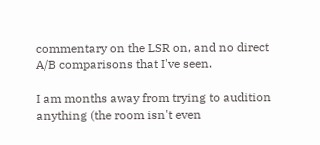commentary on the LSR on, and no direct A/B comparisons that I've seen.

I am months away from trying to audition anything (the room isn't even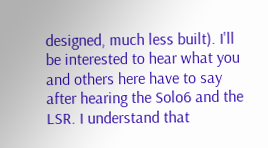designed, much less built). I'll be interested to hear what you and others here have to say after hearing the Solo6 and the LSR. I understand that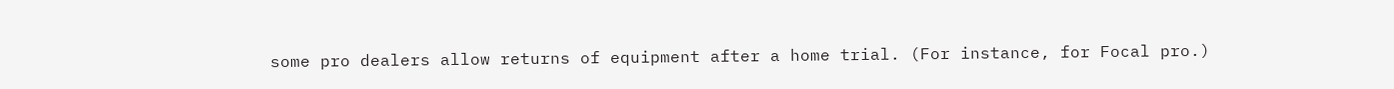some pro dealers allow returns of equipment after a home trial. (For instance, for Focal pro.)